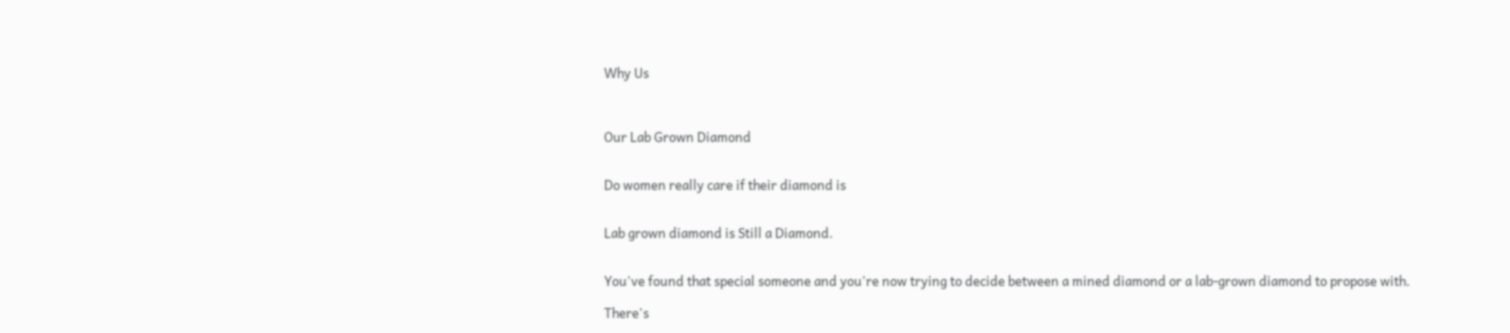Why Us



Our Lab Grown Diamond


Do women really care if their diamond is


Lab grown diamond is Still a Diamond.


You've found that special someone and you're now trying to decide between a mined diamond or a lab-grown diamond to propose with.

There's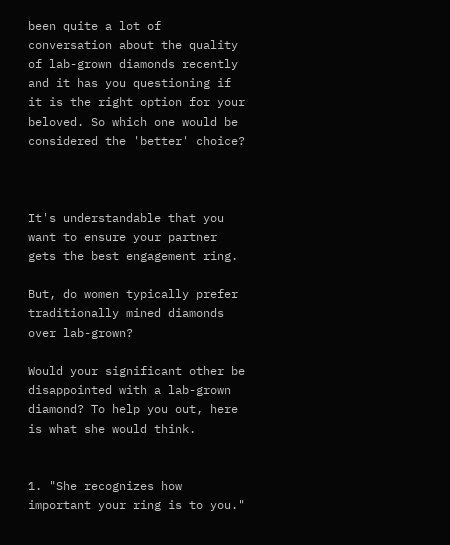been quite a lot of conversation about the quality of lab-grown diamonds recently and it has you questioning if it is the right option for your beloved. So which one would be considered the 'better' choice?



It's understandable that you want to ensure your partner gets the best engagement ring.

But, do women typically prefer traditionally mined diamonds over lab-grown?

Would your significant other be disappointed with a lab-grown diamond? To help you out, here is what she would think.


1. "She recognizes how important your ring is to you."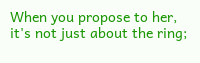When you propose to her, it's not just about the ring;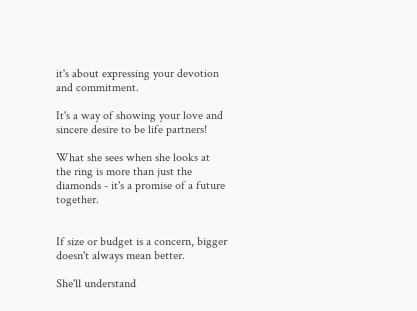it's about expressing your devotion and commitment.

It's a way of showing your love and sincere desire to be life partners!

What she sees when she looks at the ring is more than just the diamonds - it's a promise of a future together.


If size or budget is a concern, bigger doesn't always mean better.

She'll understand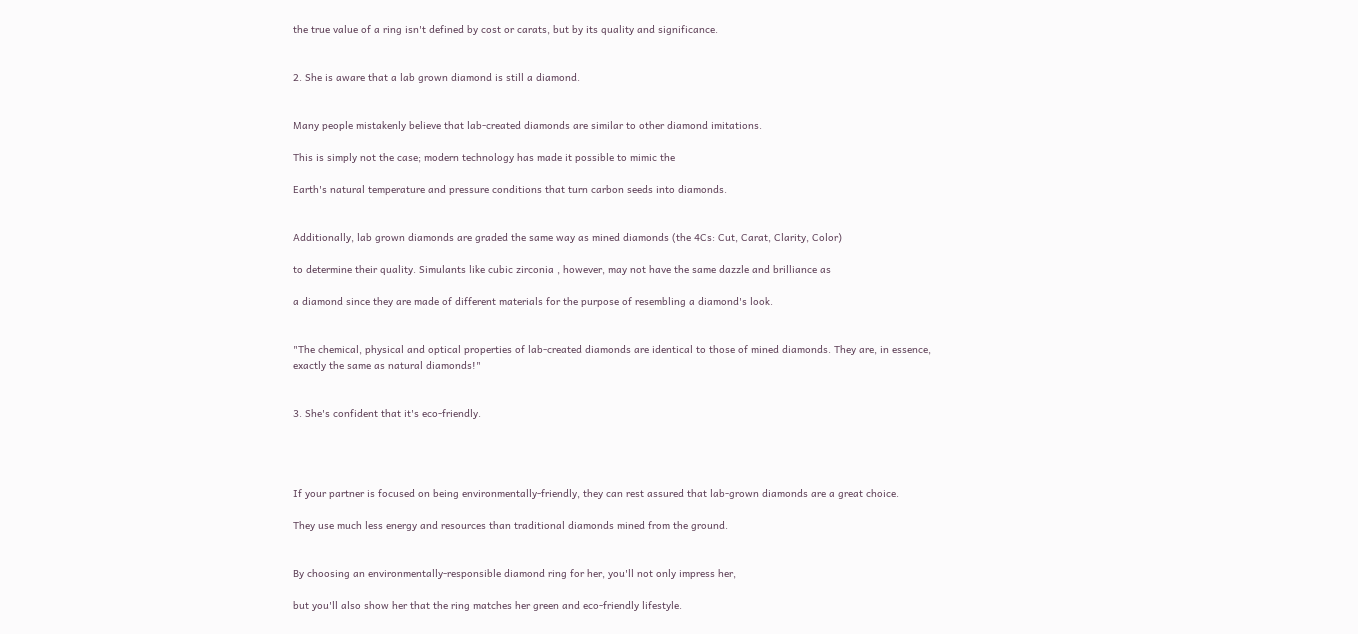the true value of a ring isn't defined by cost or carats, but by its quality and significance.


2. She is aware that a lab grown diamond is still a diamond.


Many people mistakenly believe that lab-created diamonds are similar to other diamond imitations.

This is simply not the case; modern technology has made it possible to mimic the

Earth's natural temperature and pressure conditions that turn carbon seeds into diamonds.


Additionally, lab grown diamonds are graded the same way as mined diamonds (the 4Cs: Cut, Carat, Clarity, Color)

to determine their quality. Simulants like cubic zirconia , however, may not have the same dazzle and brilliance as

a diamond since they are made of different materials for the purpose of resembling a diamond's look.


"The chemical, physical and optical properties of lab-created diamonds are identical to those of mined diamonds. They are, in essence, exactly the same as natural diamonds!"


3. She's confident that it's eco-friendly.




If your partner is focused on being environmentally-friendly, they can rest assured that lab-grown diamonds are a great choice.

They use much less energy and resources than traditional diamonds mined from the ground.


By choosing an environmentally-responsible diamond ring for her, you'll not only impress her,

but you'll also show her that the ring matches her green and eco-friendly lifestyle.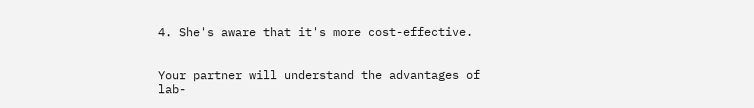4. She's aware that it's more cost-effective.


Your partner will understand the advantages of lab-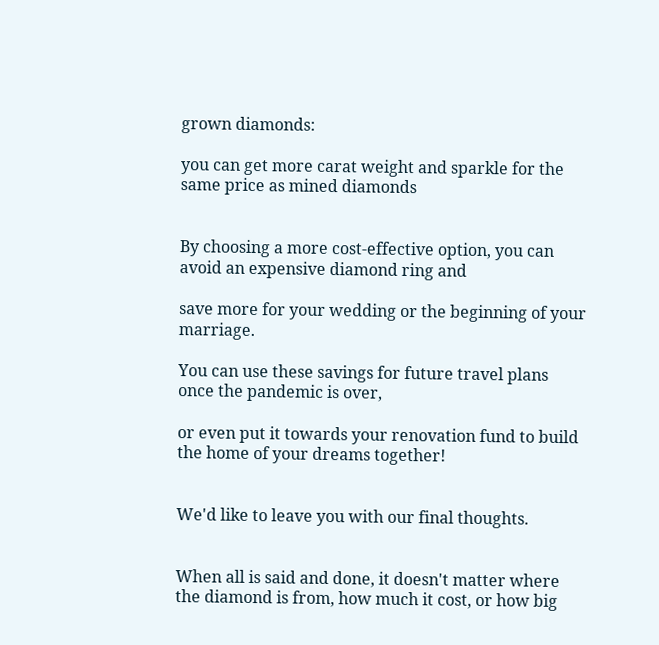grown diamonds:

you can get more carat weight and sparkle for the same price as mined diamonds


By choosing a more cost-effective option, you can avoid an expensive diamond ring and

save more for your wedding or the beginning of your marriage.

You can use these savings for future travel plans once the pandemic is over,

or even put it towards your renovation fund to build the home of your dreams together!


We'd like to leave you with our final thoughts.


When all is said and done, it doesn't matter where the diamond is from, how much it cost, or how big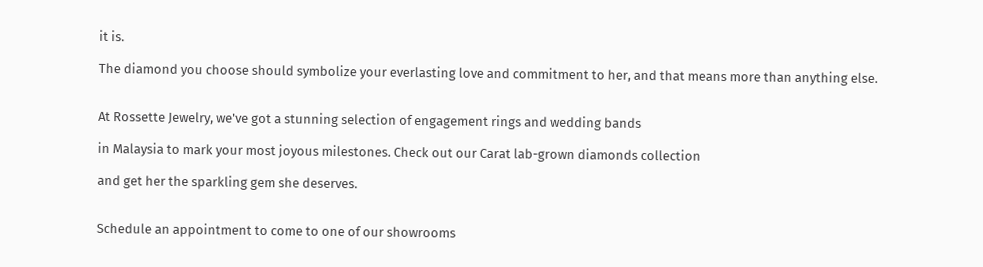it is.

The diamond you choose should symbolize your everlasting love and commitment to her, and that means more than anything else.


At Rossette Jewelry, we've got a stunning selection of engagement rings and wedding bands

in Malaysia to mark your most joyous milestones. Check out our Carat lab-grown diamonds collection

and get her the sparkling gem she deserves.


Schedule an appointment to come to one of our showrooms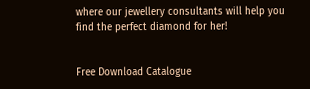where our jewellery consultants will help you find the perfect diamond for her!


Free Download Catalogue